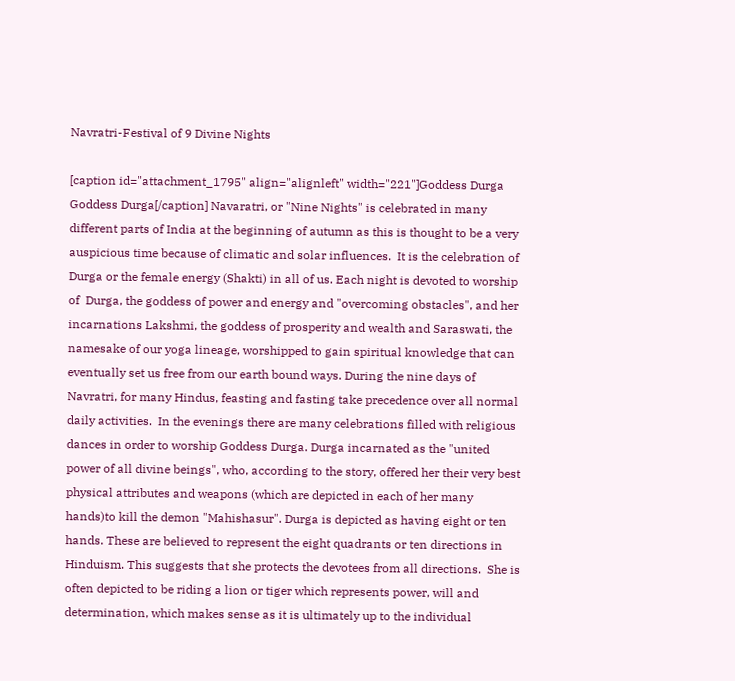Navratri-Festival of 9 Divine Nights

[caption id="attachment_1795" align="alignleft" width="221"]Goddess Durga Goddess Durga[/caption] Navaratri, or "Nine Nights" is celebrated in many different parts of India at the beginning of autumn as this is thought to be a very auspicious time because of climatic and solar influences.  It is the celebration of Durga or the female energy (Shakti) in all of us. Each night is devoted to worship of  Durga, the goddess of power and energy and "overcoming obstacles", and her incarnations Lakshmi, the goddess of prosperity and wealth and Saraswati, the namesake of our yoga lineage, worshipped to gain spiritual knowledge that can eventually set us free from our earth bound ways. During the nine days of Navratri, for many Hindus, feasting and fasting take precedence over all normal daily activities.  In the evenings there are many celebrations filled with religious dances in order to worship Goddess Durga. Durga incarnated as the "united power of all divine beings", who, according to the story, offered her their very best physical attributes and weapons (which are depicted in each of her many hands)to kill the demon "Mahishasur". Durga is depicted as having eight or ten hands. These are believed to represent the eight quadrants or ten directions in Hinduism. This suggests that she protects the devotees from all directions.  She is often depicted to be riding a lion or tiger which represents power, will and determination, which makes sense as it is ultimately up to the individual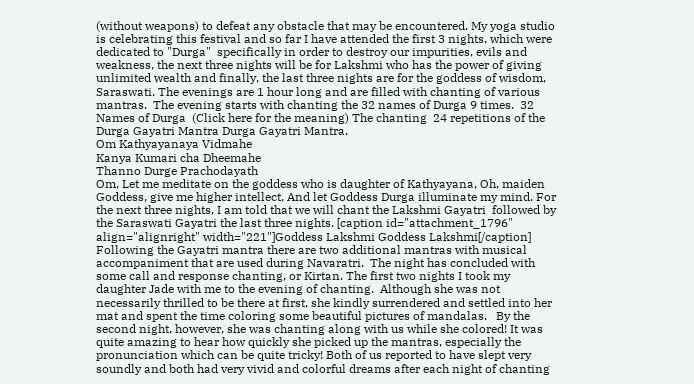(without weapons) to defeat any obstacle that may be encountered. My yoga studio is celebrating this festival and so far I have attended the first 3 nights, which were dedicated to "Durga"  specifically in order to destroy our impurities, evils and weakness, the next three nights will be for Lakshmi who has the power of giving unlimited wealth and finally, the last three nights are for the goddess of wisdom, Saraswati. The evenings are 1 hour long and are filled with chanting of various mantras.  The evening starts with chanting the 32 names of Durga 9 times.  32 Names of Durga  (Click here for the meaning) The chanting  24 repetitions of the Durga Gayatri Mantra Durga Gayatri Mantra.
Om Kathyayanaya Vidmahe
Kanya Kumari cha Dheemahe
Thanno Durge Prachodayath
Om, Let me meditate on the goddess who is daughter of Kathyayana, Oh, maiden Goddess, give me higher intellect, And let Goddess Durga illuminate my mind. For the next three nights, I am told that we will chant the Lakshmi Gayatri  followed by the Saraswati Gayatri the last three nights. [caption id="attachment_1796" align="alignright" width="221"]Goddess Lakshmi Goddess Lakshmi[/caption] Following the Gayatri mantra there are two additional mantras with musical accompaniment that are used during Navaratri.  The night has concluded with some call and response chanting, or Kirtan. The first two nights I took my daughter Jade with me to the evening of chanting.  Although she was not necessarily thrilled to be there at first, she kindly surrendered and settled into her mat and spent the time coloring some beautiful pictures of mandalas.   By the second night, however, she was chanting along with us while she colored! It was quite amazing to hear how quickly she picked up the mantras, especially the pronunciation which can be quite tricky! Both of us reported to have slept very soundly and both had very vivid and colorful dreams after each night of chanting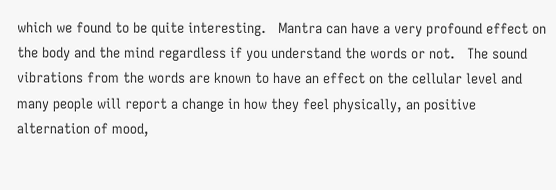which we found to be quite interesting.   Mantra can have a very profound effect on the body and the mind regardless if you understand the words or not.   The sound vibrations from the words are known to have an effect on the cellular level and many people will report a change in how they feel physically, an positive alternation of mood,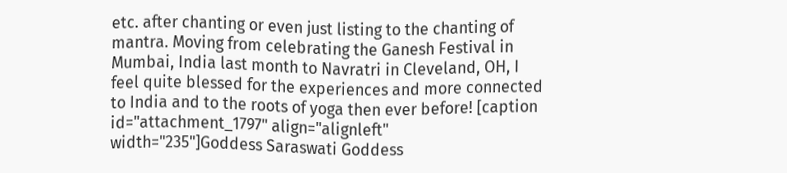etc. after chanting or even just listing to the chanting of mantra. Moving from celebrating the Ganesh Festival in Mumbai, India last month to Navratri in Cleveland, OH, I feel quite blessed for the experiences and more connected to India and to the roots of yoga then ever before! [caption id="attachment_1797" align="alignleft" width="235"]Goddess Saraswati Goddess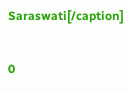Saraswati[/caption]

0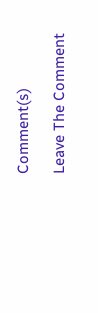Comment(s)

Leave The Comment